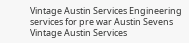Vintage Austin Services Engineering services for pre war Austin Sevens Vintage Austin Services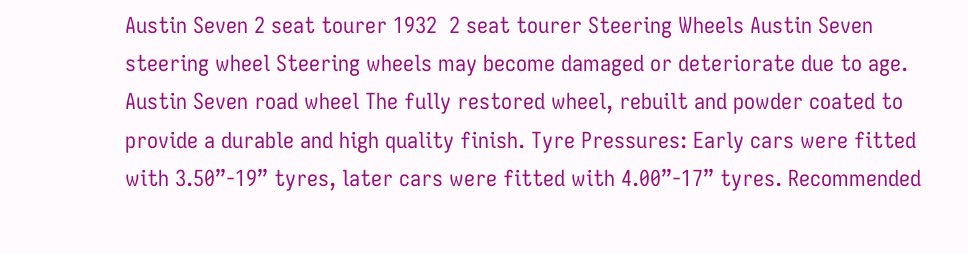Austin Seven 2 seat tourer 1932  2 seat tourer Steering Wheels Austin Seven steering wheel Steering wheels may become damaged or deteriorate due to age.
Austin Seven road wheel The fully restored wheel, rebuilt and powder coated to provide a durable and high quality finish. Tyre Pressures: Early cars were fitted with 3.50”-19” tyres, later cars were fitted with 4.00”-17” tyres. Recommended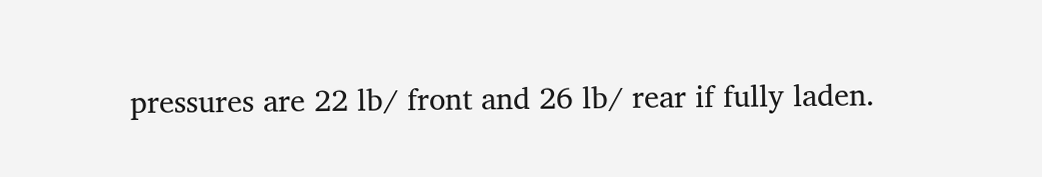pressures are 22 lb/ front and 26 lb/ rear if fully laden.